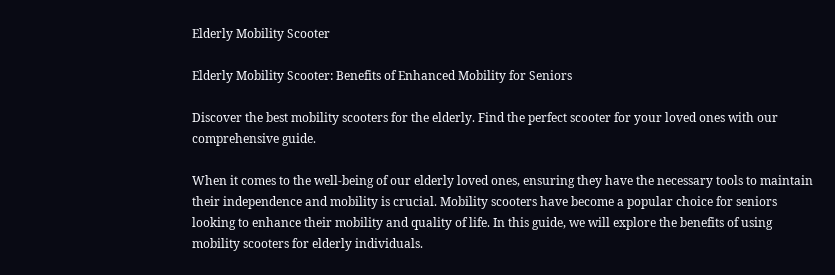Elderly Mobility Scooter

Elderly Mobility Scooter: Benefits of Enhanced Mobility for Seniors

Discover the best mobility scooters for the elderly. Find the perfect scooter for your loved ones with our comprehensive guide.

When it comes to the well-being of our elderly loved ones, ensuring they have the necessary tools to maintain their independence and mobility is crucial. Mobility scooters have become a popular choice for seniors looking to enhance their mobility and quality of life. In this guide, we will explore the benefits of using mobility scooters for elderly individuals.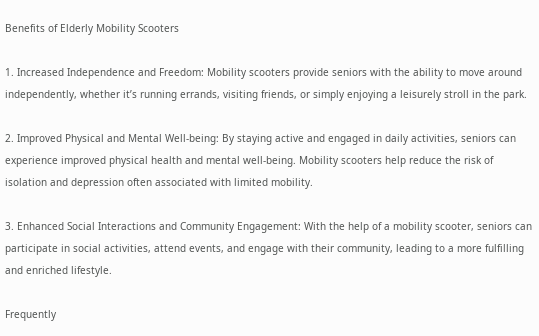Benefits of Elderly Mobility Scooters

1. Increased Independence and Freedom: Mobility scooters provide seniors with the ability to move around independently, whether it’s running errands, visiting friends, or simply enjoying a leisurely stroll in the park.

2. Improved Physical and Mental Well-being: By staying active and engaged in daily activities, seniors can experience improved physical health and mental well-being. Mobility scooters help reduce the risk of isolation and depression often associated with limited mobility.

3. Enhanced Social Interactions and Community Engagement: With the help of a mobility scooter, seniors can participate in social activities, attend events, and engage with their community, leading to a more fulfilling and enriched lifestyle.

Frequently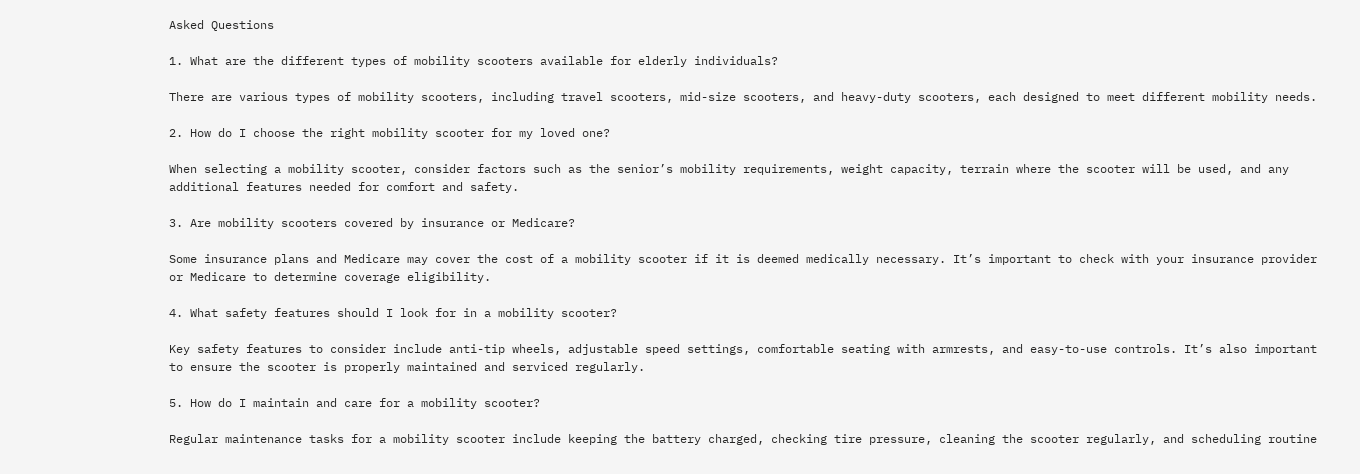Asked Questions

1. What are the different types of mobility scooters available for elderly individuals?

There are various types of mobility scooters, including travel scooters, mid-size scooters, and heavy-duty scooters, each designed to meet different mobility needs.

2. How do I choose the right mobility scooter for my loved one?

When selecting a mobility scooter, consider factors such as the senior’s mobility requirements, weight capacity, terrain where the scooter will be used, and any additional features needed for comfort and safety.

3. Are mobility scooters covered by insurance or Medicare?

Some insurance plans and Medicare may cover the cost of a mobility scooter if it is deemed medically necessary. It’s important to check with your insurance provider or Medicare to determine coverage eligibility.

4. What safety features should I look for in a mobility scooter?

Key safety features to consider include anti-tip wheels, adjustable speed settings, comfortable seating with armrests, and easy-to-use controls. It’s also important to ensure the scooter is properly maintained and serviced regularly.

5. How do I maintain and care for a mobility scooter?

Regular maintenance tasks for a mobility scooter include keeping the battery charged, checking tire pressure, cleaning the scooter regularly, and scheduling routine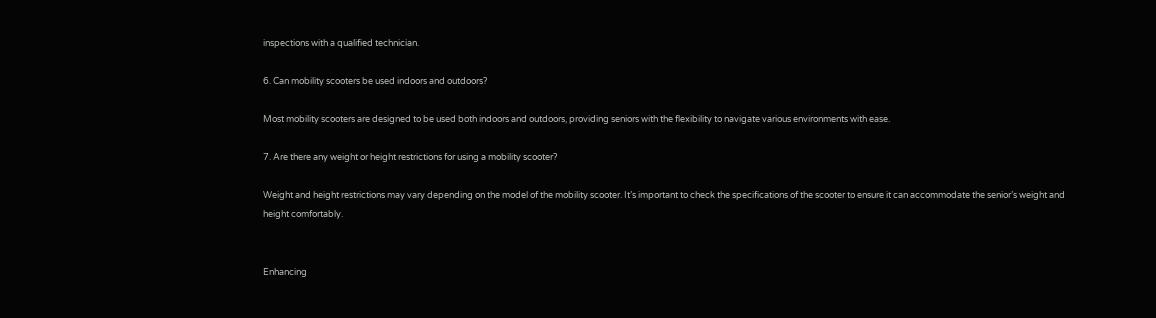inspections with a qualified technician.

6. Can mobility scooters be used indoors and outdoors?

Most mobility scooters are designed to be used both indoors and outdoors, providing seniors with the flexibility to navigate various environments with ease.

7. Are there any weight or height restrictions for using a mobility scooter?

Weight and height restrictions may vary depending on the model of the mobility scooter. It’s important to check the specifications of the scooter to ensure it can accommodate the senior’s weight and height comfortably.


Enhancing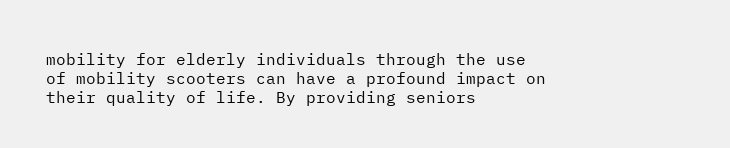mobility for elderly individuals through the use of mobility scooters can have a profound impact on their quality of life. By providing seniors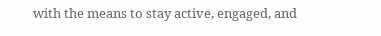with the means to stay active, engaged, and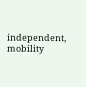independent, mobility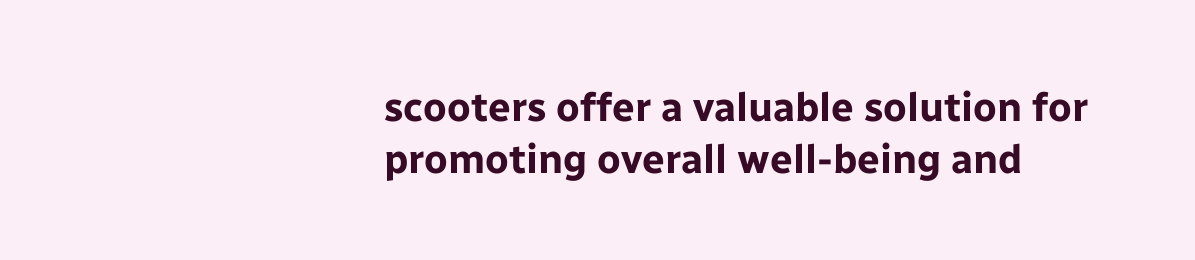scooters offer a valuable solution for promoting overall well-being and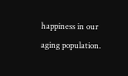happiness in our aging population.